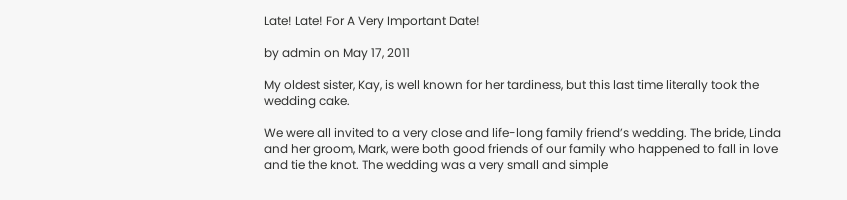Late! Late! For A Very Important Date!

by admin on May 17, 2011

My oldest sister, Kay, is well known for her tardiness, but this last time literally took the wedding cake.

We were all invited to a very close and life-long family friend’s wedding. The bride, Linda and her groom, Mark, were both good friends of our family who happened to fall in love and tie the knot. The wedding was a very small and simple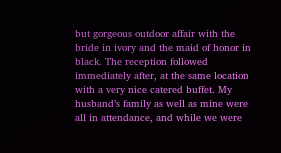but gorgeous outdoor affair with the bride in ivory and the maid of honor in black. The reception followed immediately after, at the same location with a very nice catered buffet. My husband’s family as well as mine were all in attendance, and while we were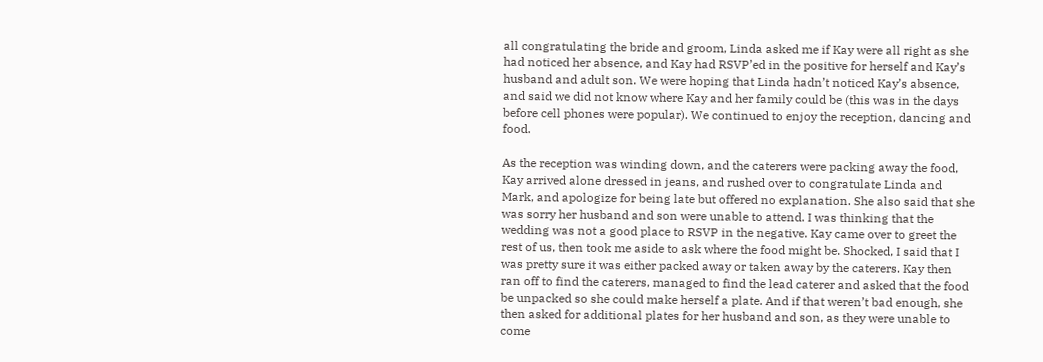all congratulating the bride and groom, Linda asked me if Kay were all right as she had noticed her absence, and Kay had RSVP’ed in the positive for herself and Kay’s husband and adult son. We were hoping that Linda hadn’t noticed Kay’s absence, and said we did not know where Kay and her family could be (this was in the days before cell phones were popular). We continued to enjoy the reception, dancing and food.

As the reception was winding down, and the caterers were packing away the food, Kay arrived alone dressed in jeans, and rushed over to congratulate Linda and Mark, and apologize for being late but offered no explanation. She also said that she was sorry her husband and son were unable to attend. I was thinking that the wedding was not a good place to RSVP in the negative. Kay came over to greet the rest of us, then took me aside to ask where the food might be. Shocked, I said that I was pretty sure it was either packed away or taken away by the caterers. Kay then ran off to find the caterers, managed to find the lead caterer and asked that the food be unpacked so she could make herself a plate. And if that weren’t bad enough, she then asked for additional plates for her husband and son, as they were unable to come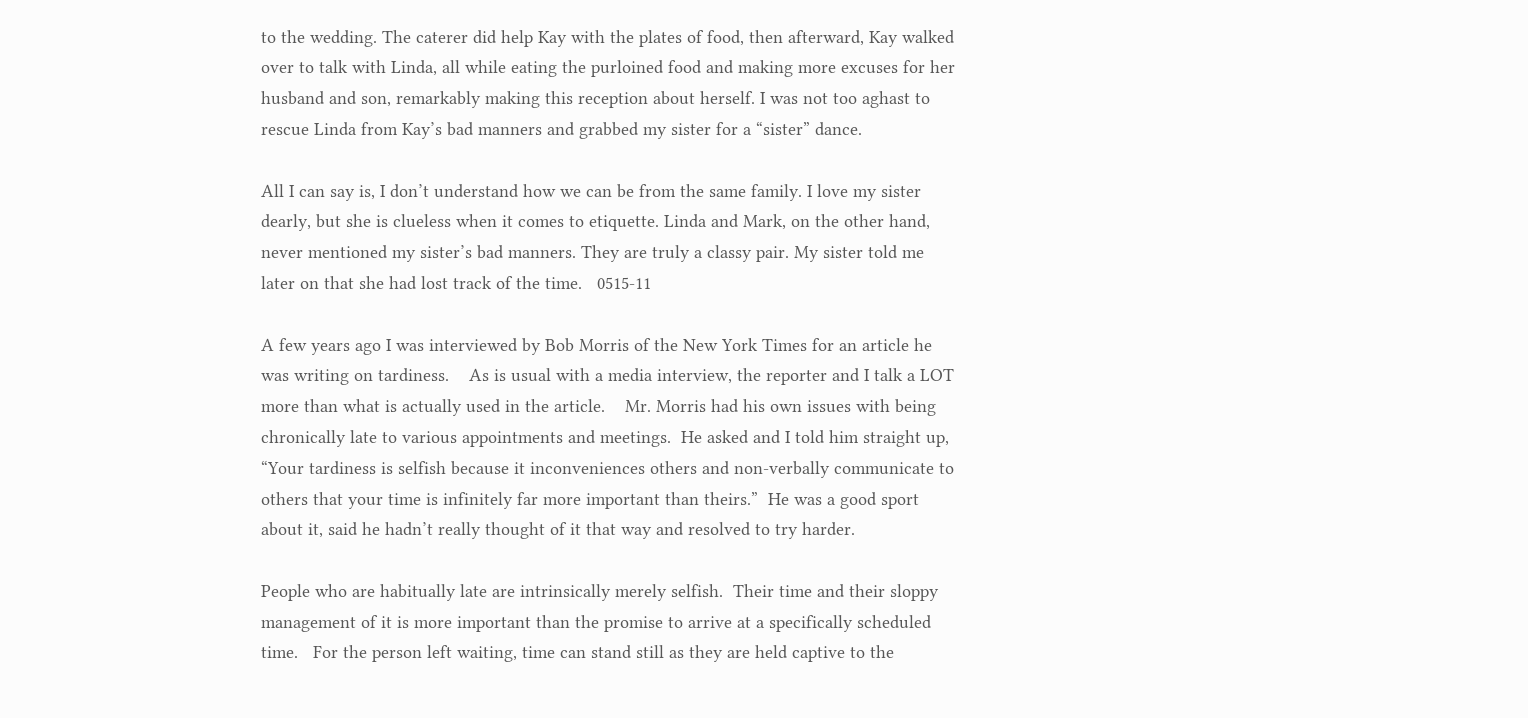to the wedding. The caterer did help Kay with the plates of food, then afterward, Kay walked over to talk with Linda, all while eating the purloined food and making more excuses for her husband and son, remarkably making this reception about herself. I was not too aghast to rescue Linda from Kay’s bad manners and grabbed my sister for a “sister” dance.

All I can say is, I don’t understand how we can be from the same family. I love my sister dearly, but she is clueless when it comes to etiquette. Linda and Mark, on the other hand, never mentioned my sister’s bad manners. They are truly a classy pair. My sister told me later on that she had lost track of the time.   0515-11

A few years ago I was interviewed by Bob Morris of the New York Times for an article he was writing on tardiness.    As is usual with a media interview, the reporter and I talk a LOT more than what is actually used in the article.    Mr. Morris had his own issues with being chronically late to various appointments and meetings.  He asked and I told him straight up, “Your tardiness is selfish because it inconveniences others and non-verbally communicate to others that your time is infinitely far more important than theirs.”  He was a good sport about it, said he hadn’t really thought of it that way and resolved to try harder.

People who are habitually late are intrinsically merely selfish.  Their time and their sloppy management of it is more important than the promise to arrive at a specifically scheduled time.   For the person left waiting, time can stand still as they are held captive to the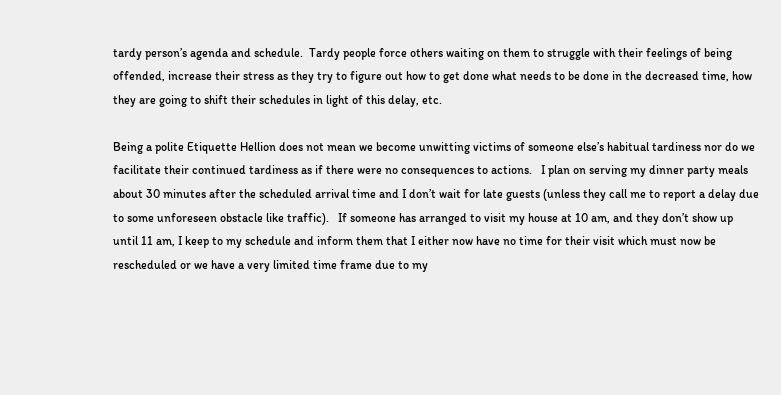tardy person’s agenda and schedule.  Tardy people force others waiting on them to struggle with their feelings of being offended, increase their stress as they try to figure out how to get done what needs to be done in the decreased time, how they are going to shift their schedules in light of this delay, etc.

Being a polite Etiquette Hellion does not mean we become unwitting victims of someone else’s habitual tardiness nor do we facilitate their continued tardiness as if there were no consequences to actions.   I plan on serving my dinner party meals about 30 minutes after the scheduled arrival time and I don’t wait for late guests (unless they call me to report a delay due to some unforeseen obstacle like traffic).   If someone has arranged to visit my house at 10 am, and they don’t show up until 11 am, I keep to my schedule and inform them that I either now have no time for their visit which must now be rescheduled or we have a very limited time frame due to my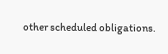other scheduled obligations.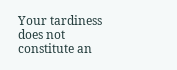Your tardiness does not constitute an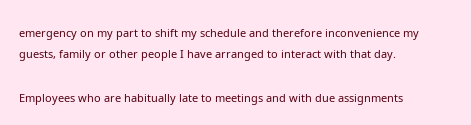emergency on my part to shift my schedule and therefore inconvenience my guests, family or other people I have arranged to interact with that day.

Employees who are habitually late to meetings and with due assignments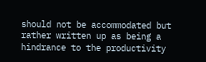should not be accommodated but rather written up as being a hindrance to the productivity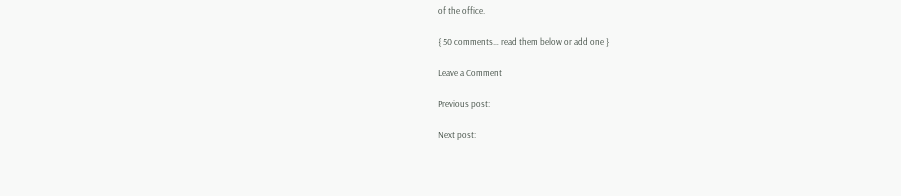of the office.

{ 50 comments… read them below or add one }

Leave a Comment

Previous post:

Next post: